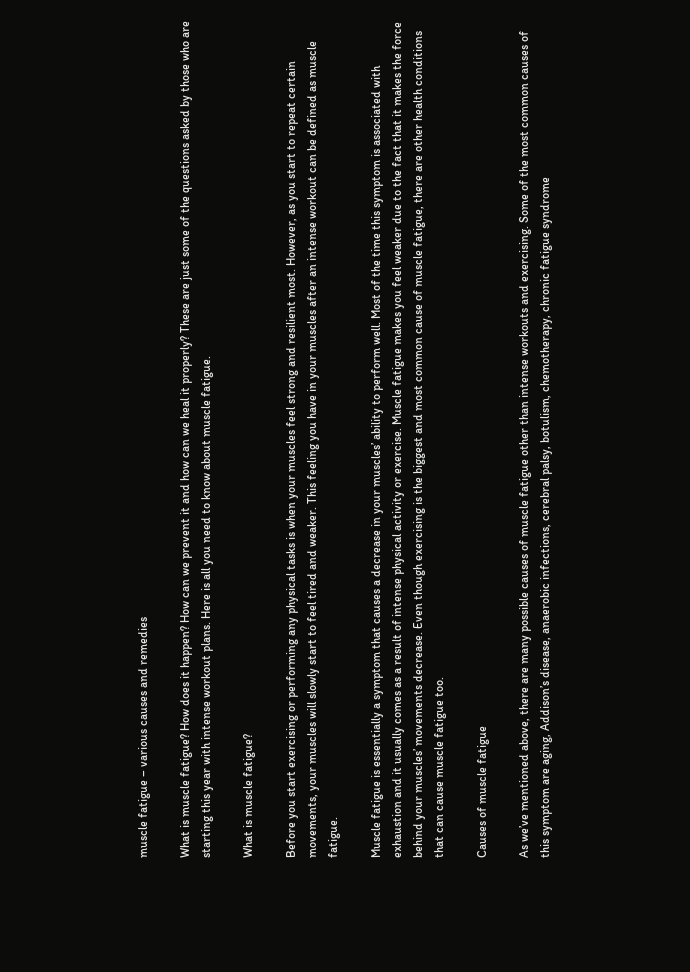muscle fatigue – various causes and remedies

What is muscle fatigue? How does it happen? How can we prevent it and how can we heal it properly? These are just some of the questions asked by those who are starting this year with intense workout plans. Here is all you need to know about muscle fatigue.

What is muscle fatigue?

Before you start exercising or performing any physical tasks is when your muscles feel strong and resilient most. However, as you start to repeat certain movements, your muscles will slowly start to feel tired and weaker. This feeling you have in your muscles after an intense workout can be defined as muscle fatigue.

Muscle fatigue is essentially a symptom that causes a decrease in your muscles’ ability to perform well. Most of the time this symptom is associated with exhaustion and it usually comes as a result of intense physical activity or exercise. Muscle fatigue makes you feel weaker due to the fact that it makes the force behind your muscles’ movements decrease. Even though exercising is the biggest and most common cause of muscle fatigue, there are other health conditions that can cause muscle fatigue too.

Causes of muscle fatigue

As we’ve mentioned above, there are many possible causes of muscle fatigue other than intense workouts and exercising. Some of the most common causes of this symptom are aging, Addison’s disease, anaerobic infections, cerebral palsy, botulism, chemotherapy, chronic fatigue syndrome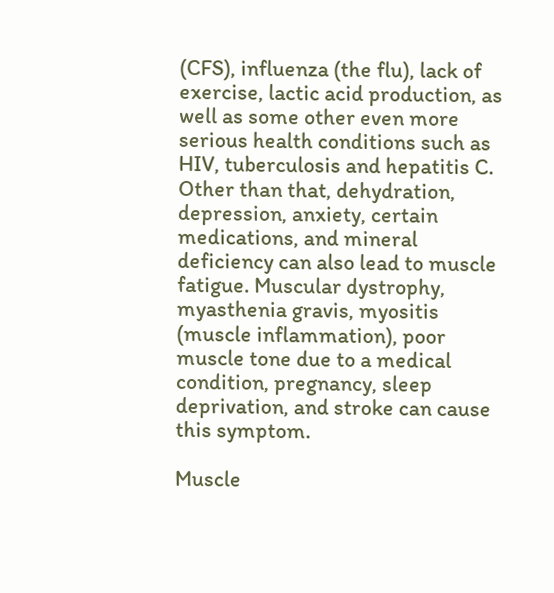(CFS), influenza (the flu), lack of exercise, lactic acid production, as well as some other even more serious health conditions such as HIV, tuberculosis and hepatitis C. Other than that, dehydration, depression, anxiety, certain medications, and mineral deficiency can also lead to muscle fatigue. Muscular dystrophy, myasthenia gravis, myositis (muscle inflammation), poor muscle tone due to a medical condition, pregnancy, sleep deprivation, and stroke can cause this symptom.

Muscle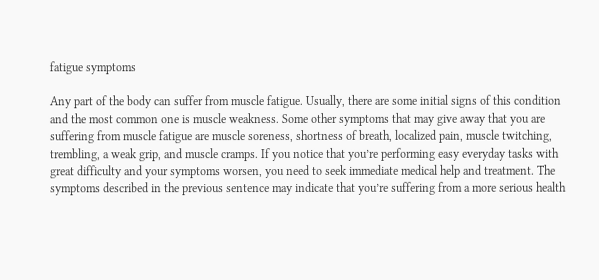fatigue symptoms

Any part of the body can suffer from muscle fatigue. Usually, there are some initial signs of this condition and the most common one is muscle weakness. Some other symptoms that may give away that you are suffering from muscle fatigue are muscle soreness, shortness of breath, localized pain, muscle twitching, trembling, a weak grip, and muscle cramps. If you notice that you’re performing easy everyday tasks with great difficulty and your symptoms worsen, you need to seek immediate medical help and treatment. The symptoms described in the previous sentence may indicate that you’re suffering from a more serious health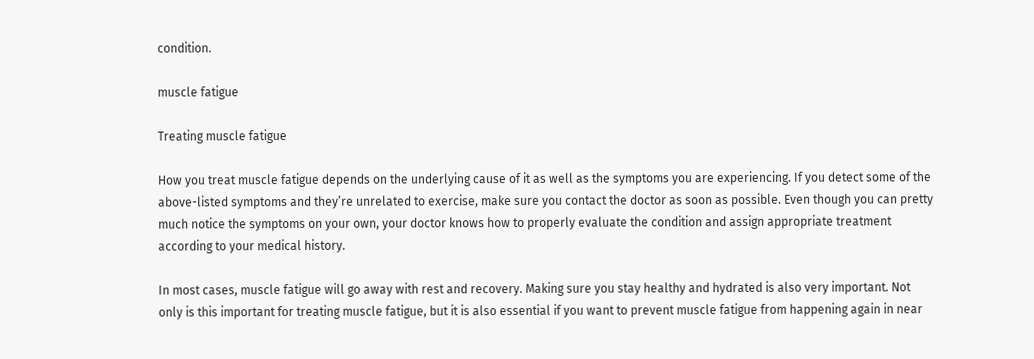condition.

muscle fatigue

Treating muscle fatigue

How you treat muscle fatigue depends on the underlying cause of it as well as the symptoms you are experiencing. If you detect some of the above-listed symptoms and they’re unrelated to exercise, make sure you contact the doctor as soon as possible. Even though you can pretty much notice the symptoms on your own, your doctor knows how to properly evaluate the condition and assign appropriate treatment according to your medical history.

In most cases, muscle fatigue will go away with rest and recovery. Making sure you stay healthy and hydrated is also very important. Not only is this important for treating muscle fatigue, but it is also essential if you want to prevent muscle fatigue from happening again in near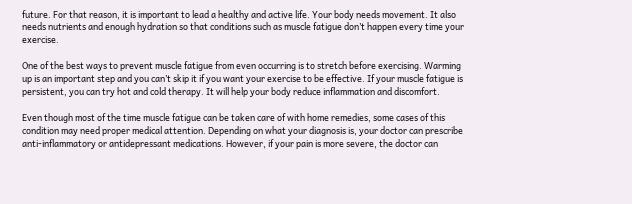future. For that reason, it is important to lead a healthy and active life. Your body needs movement. It also needs nutrients and enough hydration so that conditions such as muscle fatigue don’t happen every time your exercise.

One of the best ways to prevent muscle fatigue from even occurring is to stretch before exercising. Warming up is an important step and you can’t skip it if you want your exercise to be effective. If your muscle fatigue is persistent, you can try hot and cold therapy. It will help your body reduce inflammation and discomfort.

Even though most of the time muscle fatigue can be taken care of with home remedies, some cases of this condition may need proper medical attention. Depending on what your diagnosis is, your doctor can prescribe anti-inflammatory or antidepressant medications. However, if your pain is more severe, the doctor can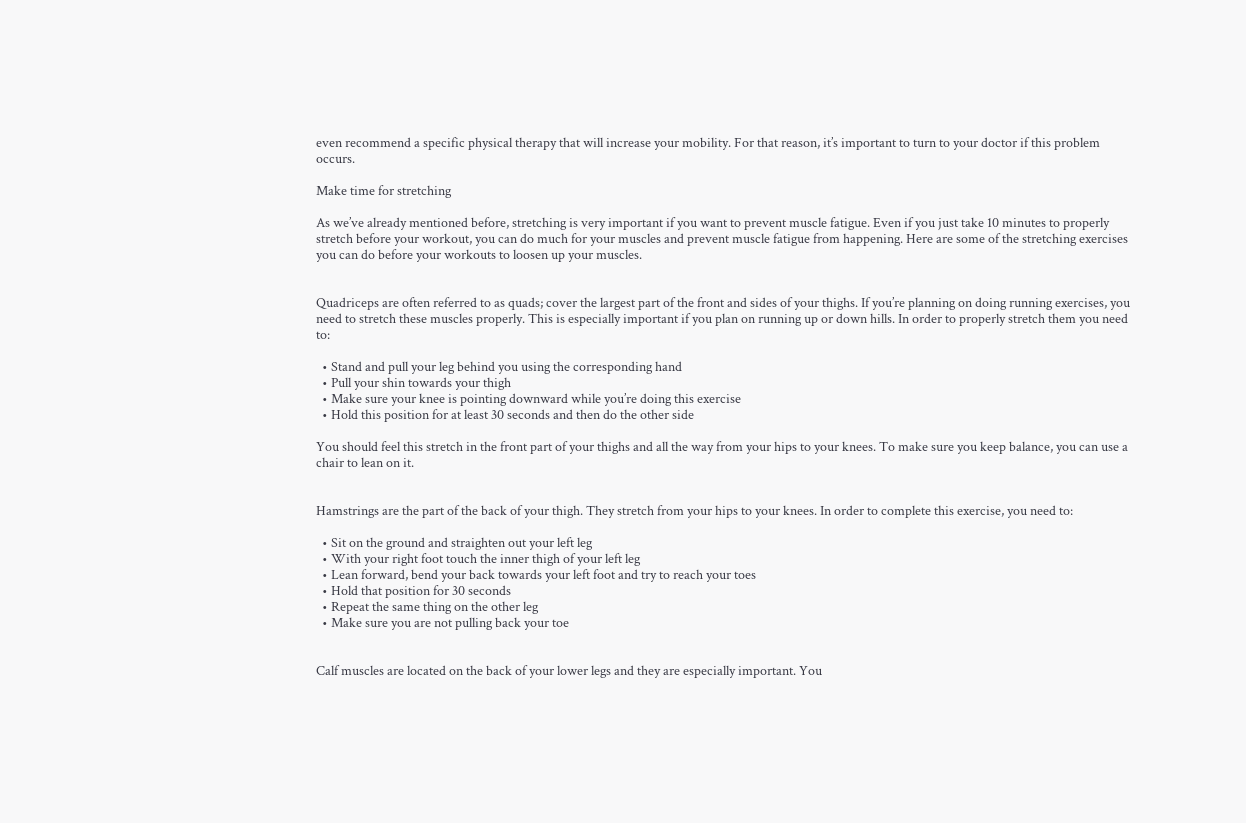even recommend a specific physical therapy that will increase your mobility. For that reason, it’s important to turn to your doctor if this problem occurs.

Make time for stretching

As we’ve already mentioned before, stretching is very important if you want to prevent muscle fatigue. Even if you just take 10 minutes to properly stretch before your workout, you can do much for your muscles and prevent muscle fatigue from happening. Here are some of the stretching exercises you can do before your workouts to loosen up your muscles.


Quadriceps are often referred to as quads; cover the largest part of the front and sides of your thighs. If you’re planning on doing running exercises, you need to stretch these muscles properly. This is especially important if you plan on running up or down hills. In order to properly stretch them you need to:

  • Stand and pull your leg behind you using the corresponding hand
  • Pull your shin towards your thigh
  • Make sure your knee is pointing downward while you’re doing this exercise
  • Hold this position for at least 30 seconds and then do the other side

You should feel this stretch in the front part of your thighs and all the way from your hips to your knees. To make sure you keep balance, you can use a chair to lean on it.


Hamstrings are the part of the back of your thigh. They stretch from your hips to your knees. In order to complete this exercise, you need to:

  • Sit on the ground and straighten out your left leg
  • With your right foot touch the inner thigh of your left leg
  • Lean forward, bend your back towards your left foot and try to reach your toes
  • Hold that position for 30 seconds
  • Repeat the same thing on the other leg
  • Make sure you are not pulling back your toe


Calf muscles are located on the back of your lower legs and they are especially important. You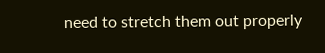need to stretch them out properly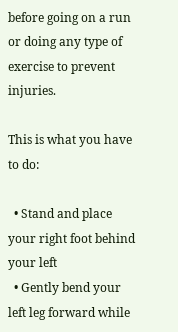before going on a run or doing any type of exercise to prevent injuries.

This is what you have to do:

  • Stand and place your right foot behind your left
  • Gently bend your left leg forward while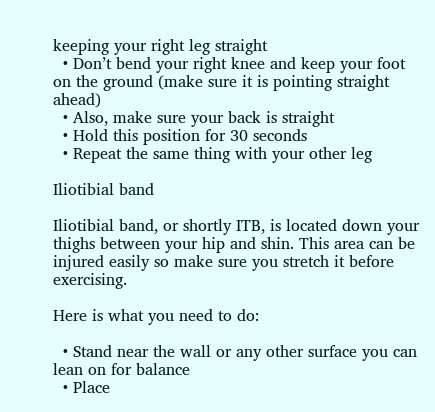keeping your right leg straight
  • Don’t bend your right knee and keep your foot on the ground (make sure it is pointing straight ahead)
  • Also, make sure your back is straight
  • Hold this position for 30 seconds
  • Repeat the same thing with your other leg

Iliotibial band

Iliotibial band, or shortly ITB, is located down your thighs between your hip and shin. This area can be injured easily so make sure you stretch it before exercising.

Here is what you need to do:

  • Stand near the wall or any other surface you can lean on for balance
  • Place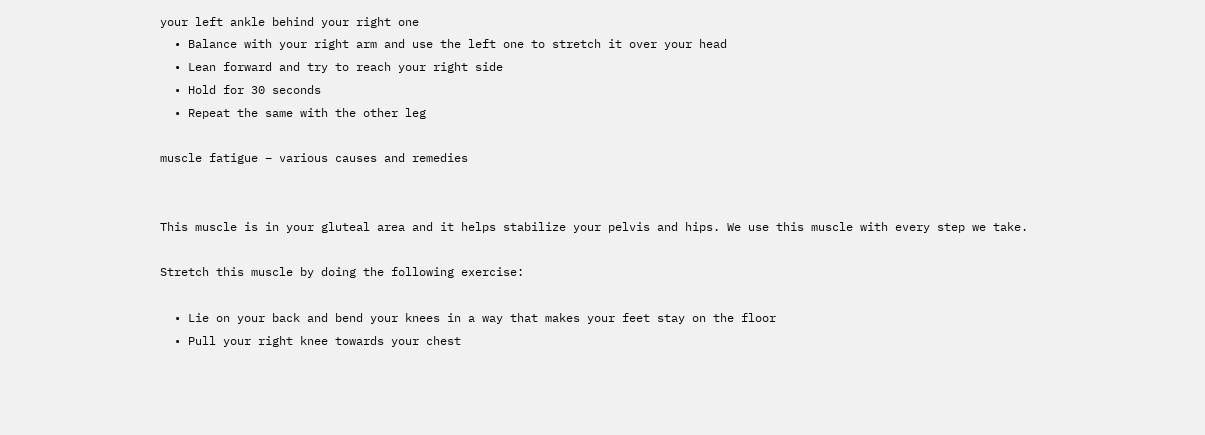your left ankle behind your right one
  • Balance with your right arm and use the left one to stretch it over your head
  • Lean forward and try to reach your right side
  • Hold for 30 seconds
  • Repeat the same with the other leg

muscle fatigue – various causes and remedies


This muscle is in your gluteal area and it helps stabilize your pelvis and hips. We use this muscle with every step we take.

Stretch this muscle by doing the following exercise:

  • Lie on your back and bend your knees in a way that makes your feet stay on the floor
  • Pull your right knee towards your chest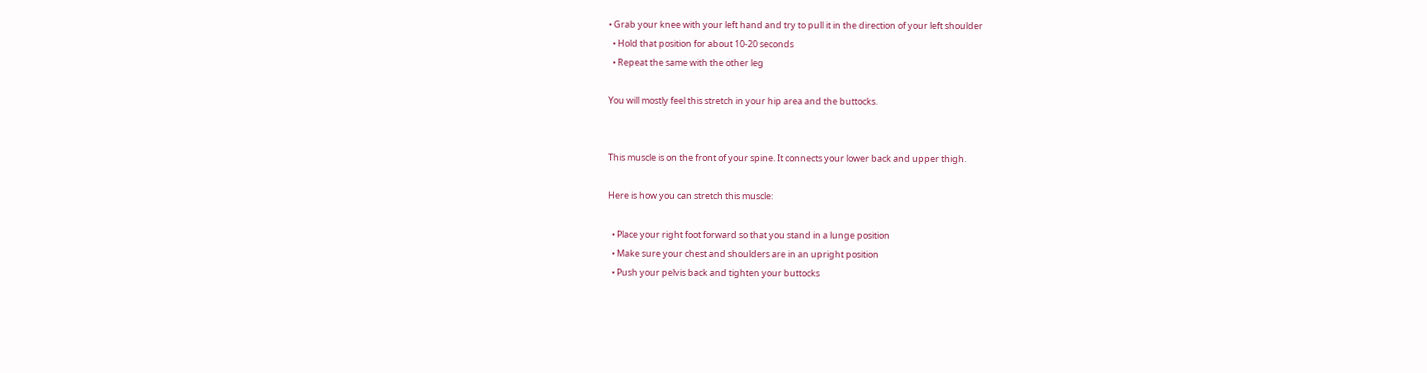• Grab your knee with your left hand and try to pull it in the direction of your left shoulder
  • Hold that position for about 10-20 seconds
  • Repeat the same with the other leg

You will mostly feel this stretch in your hip area and the buttocks.


This muscle is on the front of your spine. It connects your lower back and upper thigh.

Here is how you can stretch this muscle:

  • Place your right foot forward so that you stand in a lunge position
  • Make sure your chest and shoulders are in an upright position
  • Push your pelvis back and tighten your buttocks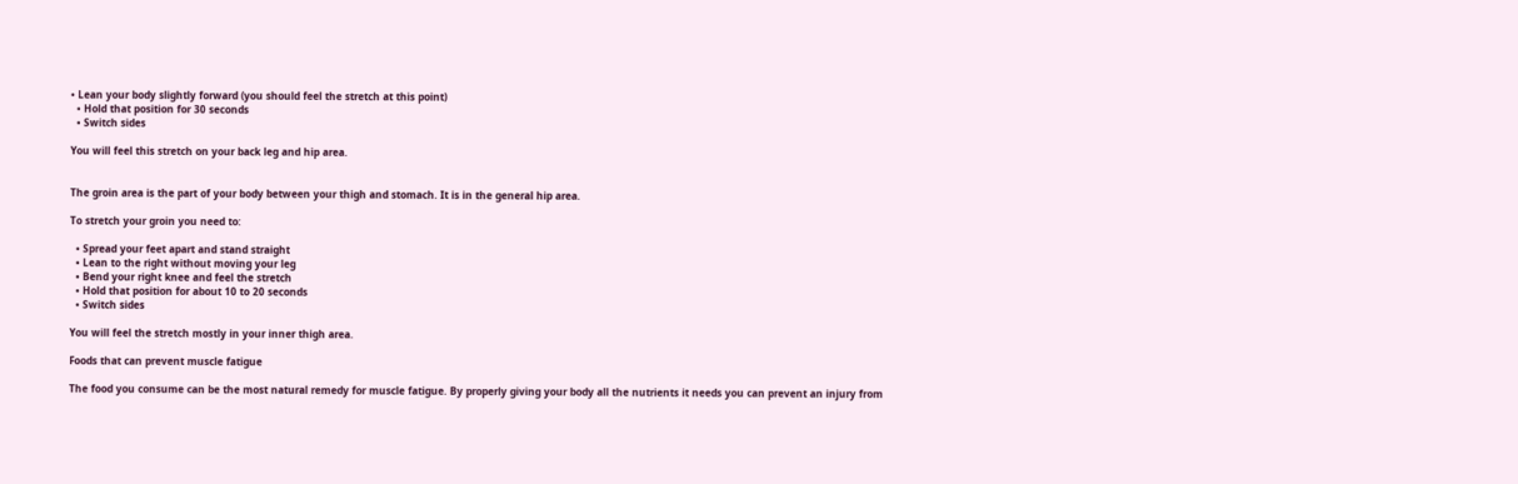• Lean your body slightly forward (you should feel the stretch at this point)
  • Hold that position for 30 seconds
  • Switch sides

You will feel this stretch on your back leg and hip area.


The groin area is the part of your body between your thigh and stomach. It is in the general hip area.

To stretch your groin you need to:

  • Spread your feet apart and stand straight
  • Lean to the right without moving your leg
  • Bend your right knee and feel the stretch
  • Hold that position for about 10 to 20 seconds
  • Switch sides

You will feel the stretch mostly in your inner thigh area.

Foods that can prevent muscle fatigue

The food you consume can be the most natural remedy for muscle fatigue. By properly giving your body all the nutrients it needs you can prevent an injury from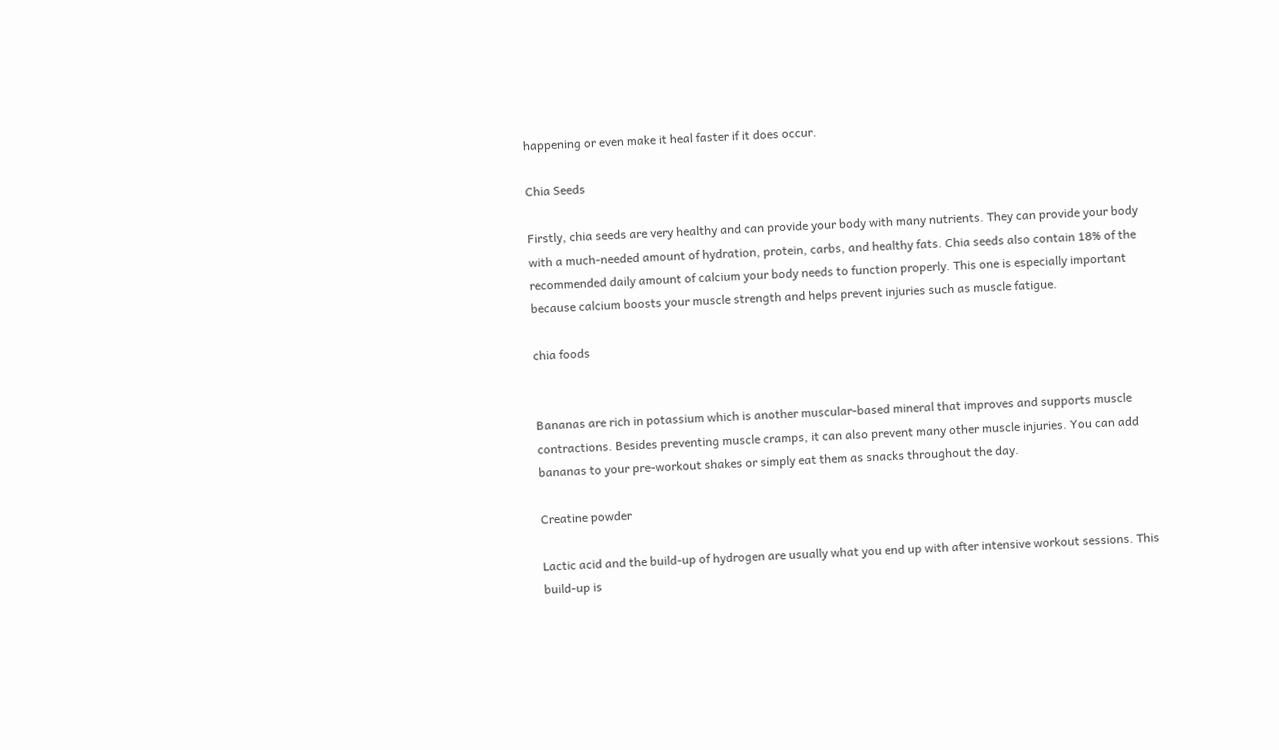happening or even make it heal faster if it does occur.

Chia Seeds

Firstly, chia seeds are very healthy and can provide your body with many nutrients. They can provide your body with a much-needed amount of hydration, protein, carbs, and healthy fats. Chia seeds also contain 18% of the recommended daily amount of calcium your body needs to function properly. This one is especially important because calcium boosts your muscle strength and helps prevent injuries such as muscle fatigue.

chia foods


Bananas are rich in potassium which is another muscular-based mineral that improves and supports muscle contractions. Besides preventing muscle cramps, it can also prevent many other muscle injuries. You can add bananas to your pre-workout shakes or simply eat them as snacks throughout the day.

Creatine powder

Lactic acid and the build-up of hydrogen are usually what you end up with after intensive workout sessions. This build-up is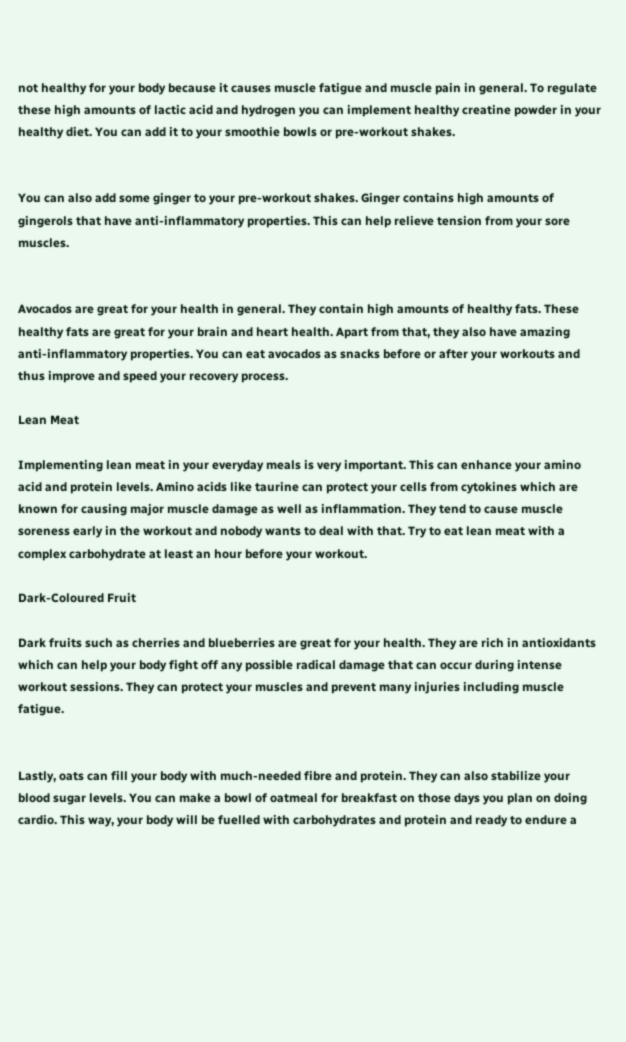not healthy for your body because it causes muscle fatigue and muscle pain in general. To regulate these high amounts of lactic acid and hydrogen you can implement healthy creatine powder in your healthy diet. You can add it to your smoothie bowls or pre-workout shakes.


You can also add some ginger to your pre-workout shakes. Ginger contains high amounts of gingerols that have anti-inflammatory properties. This can help relieve tension from your sore muscles.


Avocados are great for your health in general. They contain high amounts of healthy fats. These healthy fats are great for your brain and heart health. Apart from that, they also have amazing anti-inflammatory properties. You can eat avocados as snacks before or after your workouts and thus improve and speed your recovery process.

Lean Meat

Implementing lean meat in your everyday meals is very important. This can enhance your amino acid and protein levels. Amino acids like taurine can protect your cells from cytokines which are known for causing major muscle damage as well as inflammation. They tend to cause muscle soreness early in the workout and nobody wants to deal with that. Try to eat lean meat with a complex carbohydrate at least an hour before your workout.

Dark-Coloured Fruit

Dark fruits such as cherries and blueberries are great for your health. They are rich in antioxidants which can help your body fight off any possible radical damage that can occur during intense workout sessions. They can protect your muscles and prevent many injuries including muscle fatigue.


Lastly, oats can fill your body with much-needed fibre and protein. They can also stabilize your blood sugar levels. You can make a bowl of oatmeal for breakfast on those days you plan on doing cardio. This way, your body will be fuelled with carbohydrates and protein and ready to endure a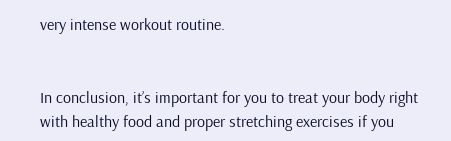very intense workout routine.


In conclusion, it’s important for you to treat your body right with healthy food and proper stretching exercises if you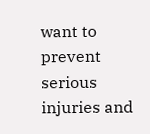want to prevent serious injuries and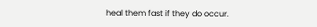heal them fast if they do occur.